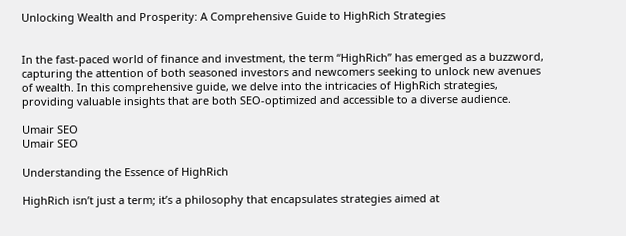Unlocking Wealth and Prosperity: A Comprehensive Guide to HighRich Strategies


In the fast-paced world of finance and investment, the term “HighRich” has emerged as a buzzword, capturing the attention of both seasoned investors and newcomers seeking to unlock new avenues of wealth. In this comprehensive guide, we delve into the intricacies of HighRich strategies, providing valuable insights that are both SEO-optimized and accessible to a diverse audience.

Umair SEO
Umair SEO

Understanding the Essence of HighRich

HighRich isn’t just a term; it’s a philosophy that encapsulates strategies aimed at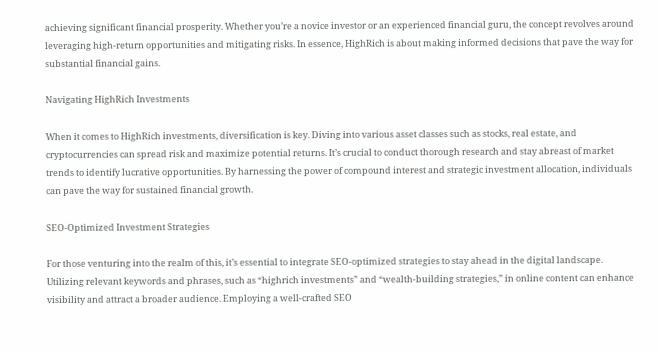achieving significant financial prosperity. Whether you’re a novice investor or an experienced financial guru, the concept revolves around leveraging high-return opportunities and mitigating risks. In essence, HighRich is about making informed decisions that pave the way for substantial financial gains.

Navigating HighRich Investments

When it comes to HighRich investments, diversification is key. Diving into various asset classes such as stocks, real estate, and cryptocurrencies can spread risk and maximize potential returns. It’s crucial to conduct thorough research and stay abreast of market trends to identify lucrative opportunities. By harnessing the power of compound interest and strategic investment allocation, individuals can pave the way for sustained financial growth.

SEO-Optimized Investment Strategies

For those venturing into the realm of this, it’s essential to integrate SEO-optimized strategies to stay ahead in the digital landscape. Utilizing relevant keywords and phrases, such as “highrich investments” and “wealth-building strategies,” in online content can enhance visibility and attract a broader audience. Employing a well-crafted SEO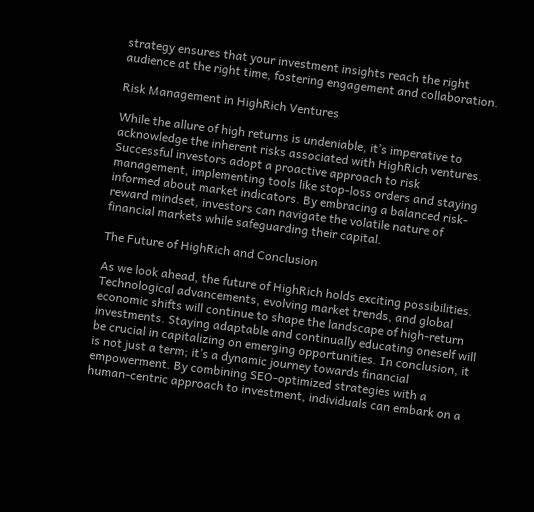strategy ensures that your investment insights reach the right audience at the right time, fostering engagement and collaboration.

Risk Management in HighRich Ventures

While the allure of high returns is undeniable, it’s imperative to acknowledge the inherent risks associated with HighRich ventures. Successful investors adopt a proactive approach to risk management, implementing tools like stop-loss orders and staying informed about market indicators. By embracing a balanced risk-reward mindset, investors can navigate the volatile nature of financial markets while safeguarding their capital.

The Future of HighRich and Conclusion

As we look ahead, the future of HighRich holds exciting possibilities. Technological advancements, evolving market trends, and global economic shifts will continue to shape the landscape of high-return investments. Staying adaptable and continually educating oneself will be crucial in capitalizing on emerging opportunities. In conclusion, it is not just a term; it’s a dynamic journey towards financial empowerment. By combining SEO-optimized strategies with a human-centric approach to investment, individuals can embark on a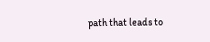path that leads to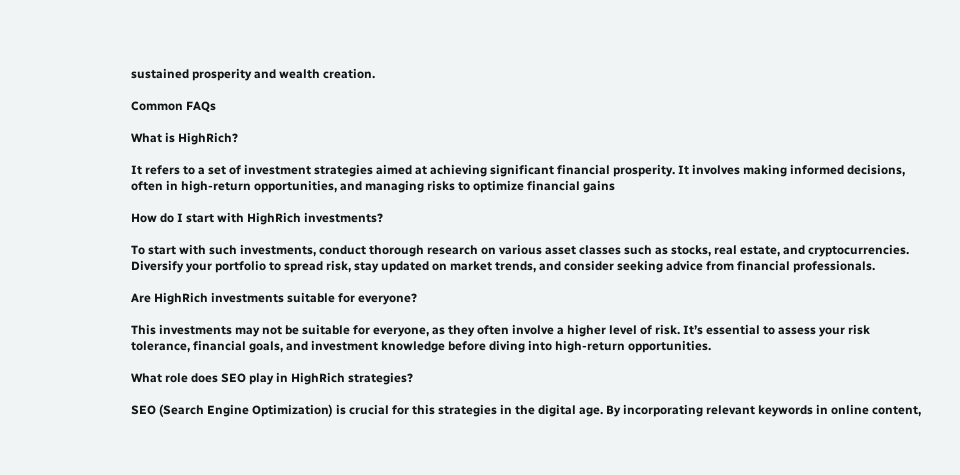sustained prosperity and wealth creation.

Common FAQs

What is HighRich?

It refers to a set of investment strategies aimed at achieving significant financial prosperity. It involves making informed decisions, often in high-return opportunities, and managing risks to optimize financial gains

How do I start with HighRich investments?

To start with such investments, conduct thorough research on various asset classes such as stocks, real estate, and cryptocurrencies. Diversify your portfolio to spread risk, stay updated on market trends, and consider seeking advice from financial professionals.

Are HighRich investments suitable for everyone?

This investments may not be suitable for everyone, as they often involve a higher level of risk. It’s essential to assess your risk tolerance, financial goals, and investment knowledge before diving into high-return opportunities.

What role does SEO play in HighRich strategies?

SEO (Search Engine Optimization) is crucial for this strategies in the digital age. By incorporating relevant keywords in online content,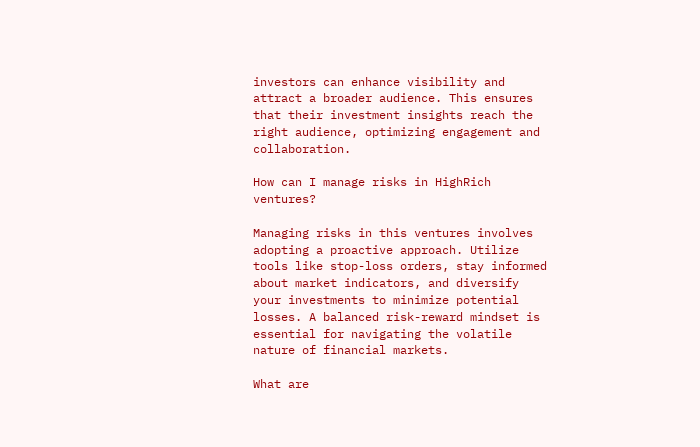investors can enhance visibility and attract a broader audience. This ensures that their investment insights reach the right audience, optimizing engagement and collaboration.

How can I manage risks in HighRich ventures?

Managing risks in this ventures involves adopting a proactive approach. Utilize tools like stop-loss orders, stay informed about market indicators, and diversify your investments to minimize potential losses. A balanced risk-reward mindset is essential for navigating the volatile nature of financial markets.

What are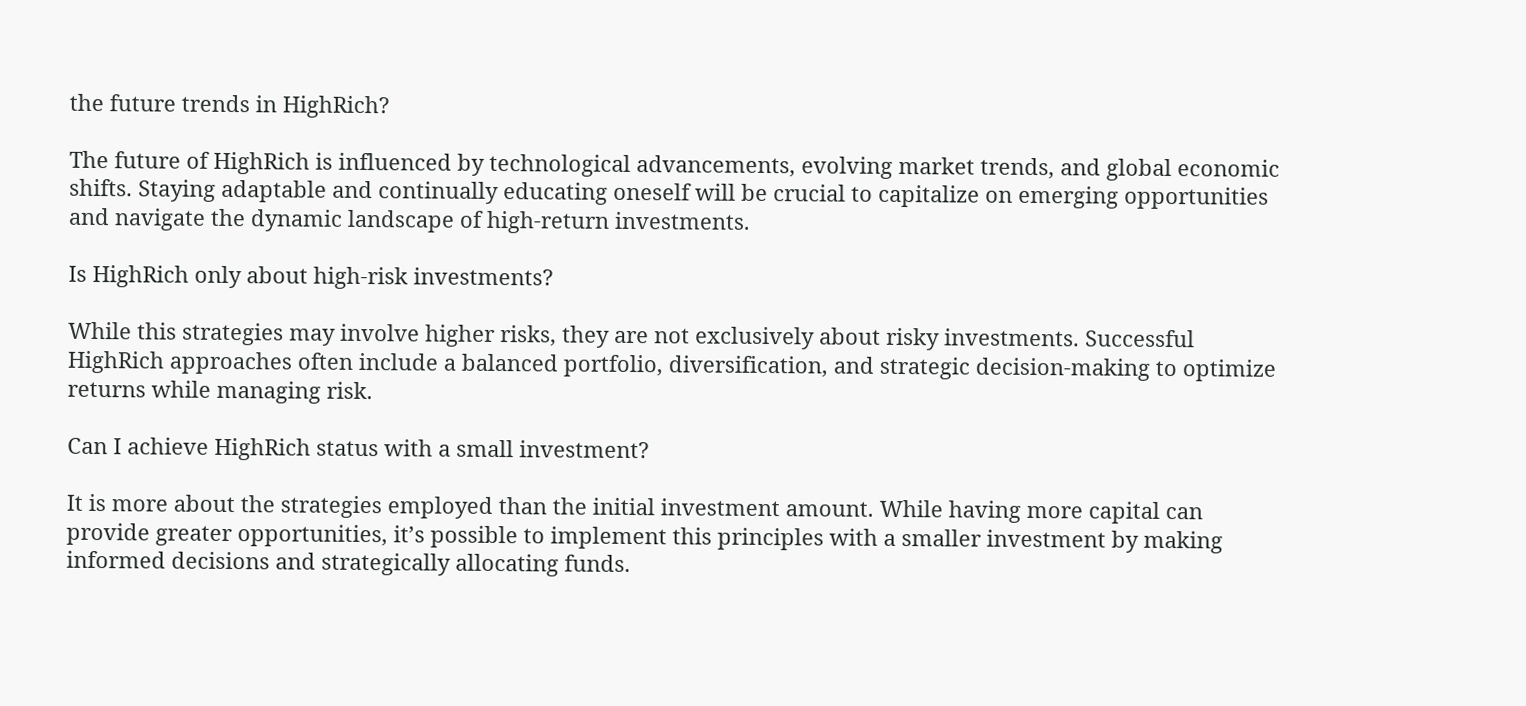the future trends in HighRich?

The future of HighRich is influenced by technological advancements, evolving market trends, and global economic shifts. Staying adaptable and continually educating oneself will be crucial to capitalize on emerging opportunities and navigate the dynamic landscape of high-return investments.

Is HighRich only about high-risk investments?

While this strategies may involve higher risks, they are not exclusively about risky investments. Successful HighRich approaches often include a balanced portfolio, diversification, and strategic decision-making to optimize returns while managing risk.

Can I achieve HighRich status with a small investment?

It is more about the strategies employed than the initial investment amount. While having more capital can provide greater opportunities, it’s possible to implement this principles with a smaller investment by making informed decisions and strategically allocating funds.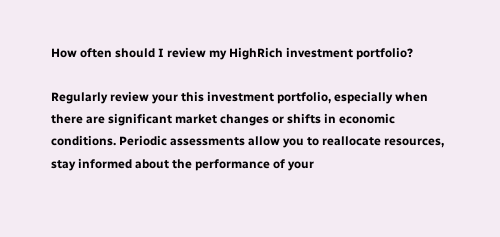How often should I review my HighRich investment portfolio?

Regularly review your this investment portfolio, especially when there are significant market changes or shifts in economic conditions. Periodic assessments allow you to reallocate resources, stay informed about the performance of your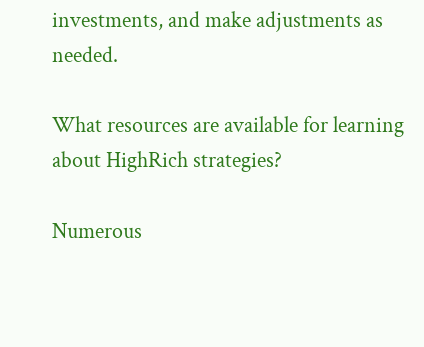investments, and make adjustments as needed.

What resources are available for learning about HighRich strategies?

Numerous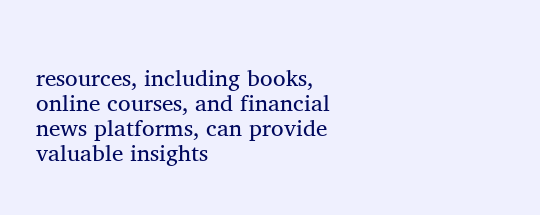resources, including books, online courses, and financial news platforms, can provide valuable insights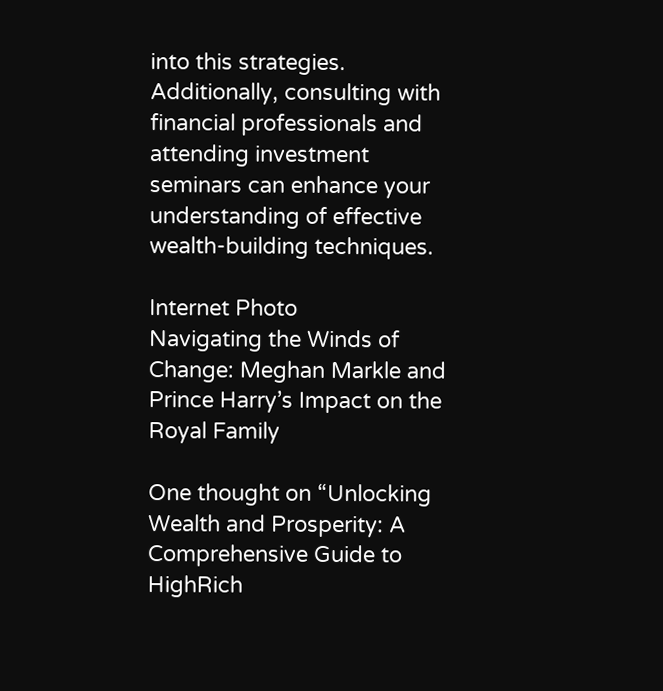into this strategies. Additionally, consulting with financial professionals and attending investment seminars can enhance your understanding of effective wealth-building techniques.

Internet Photo
Navigating the Winds of Change: Meghan Markle and Prince Harry’s Impact on the Royal Family

One thought on “Unlocking Wealth and Prosperity: A Comprehensive Guide to HighRich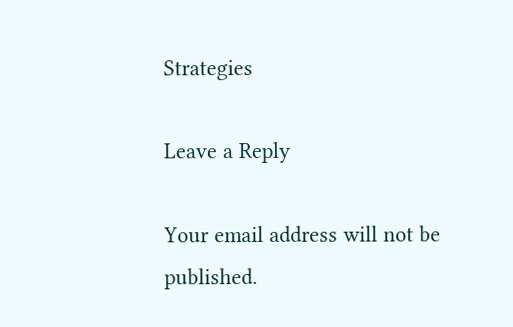Strategies

Leave a Reply

Your email address will not be published.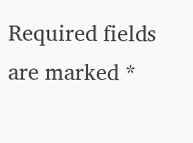Required fields are marked *